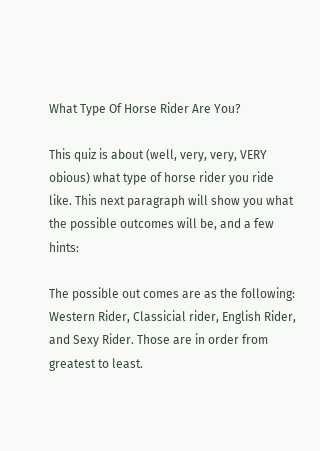What Type Of Horse Rider Are You?

This quiz is about (well, very, very, VERY obious) what type of horse rider you ride like. This next paragraph will show you what the possible outcomes will be, and a few hints:

The possible out comes are as the following: Western Rider, Classicial rider, English Rider, and Sexy Rider. Those are in order from greatest to least.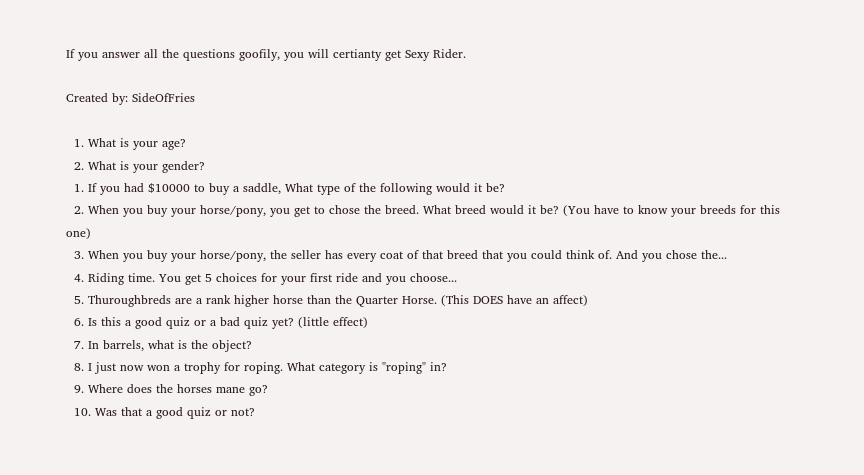If you answer all the questions goofily, you will certianty get Sexy Rider.

Created by: SideOfFries

  1. What is your age?
  2. What is your gender?
  1. If you had $10000 to buy a saddle, What type of the following would it be?
  2. When you buy your horse/pony, you get to chose the breed. What breed would it be? (You have to know your breeds for this one)
  3. When you buy your horse/pony, the seller has every coat of that breed that you could think of. And you chose the...
  4. Riding time. You get 5 choices for your first ride and you choose...
  5. Thuroughbreds are a rank higher horse than the Quarter Horse. (This DOES have an affect)
  6. Is this a good quiz or a bad quiz yet? (little effect)
  7. In barrels, what is the object?
  8. I just now won a trophy for roping. What category is "roping" in?
  9. Where does the horses mane go?
  10. Was that a good quiz or not?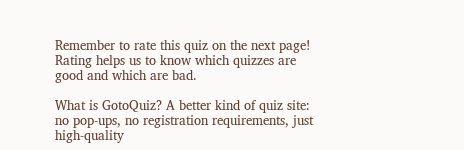Remember to rate this quiz on the next page!
Rating helps us to know which quizzes are good and which are bad.

What is GotoQuiz? A better kind of quiz site: no pop-ups, no registration requirements, just high-quality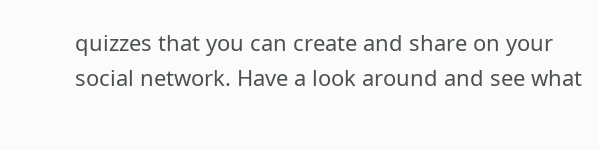quizzes that you can create and share on your social network. Have a look around and see what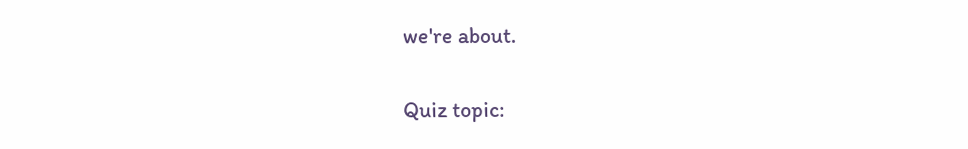we're about.

Quiz topic: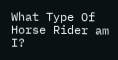What Type Of Horse Rider am I?